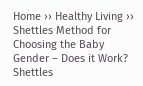Home ›› Healthy Living ›› Shettles Method for Choosing the Baby Gender – Does it Work?
Shettles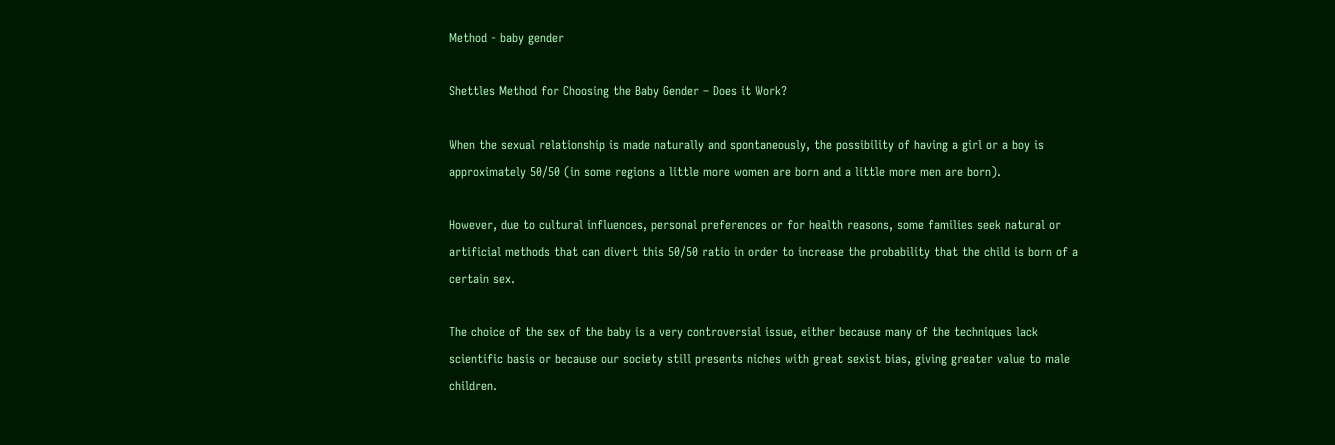Method - baby gender

Shettles Method for Choosing the Baby Gender – Does it Work?

When the sexual relationship is made naturally and spontaneously, the possibility of having a girl or a boy is approximately 50/50 (in some regions a little more women are born and a little more men are born).

However, due to cultural influences, personal preferences or for health reasons, some families seek natural or artificial methods that can divert this 50/50 ratio in order to increase the probability that the child is born of a certain sex.

The choice of the sex of the baby is a very controversial issue, either because many of the techniques lack scientific basis or because our society still presents niches with great sexist bias, giving greater value to male children.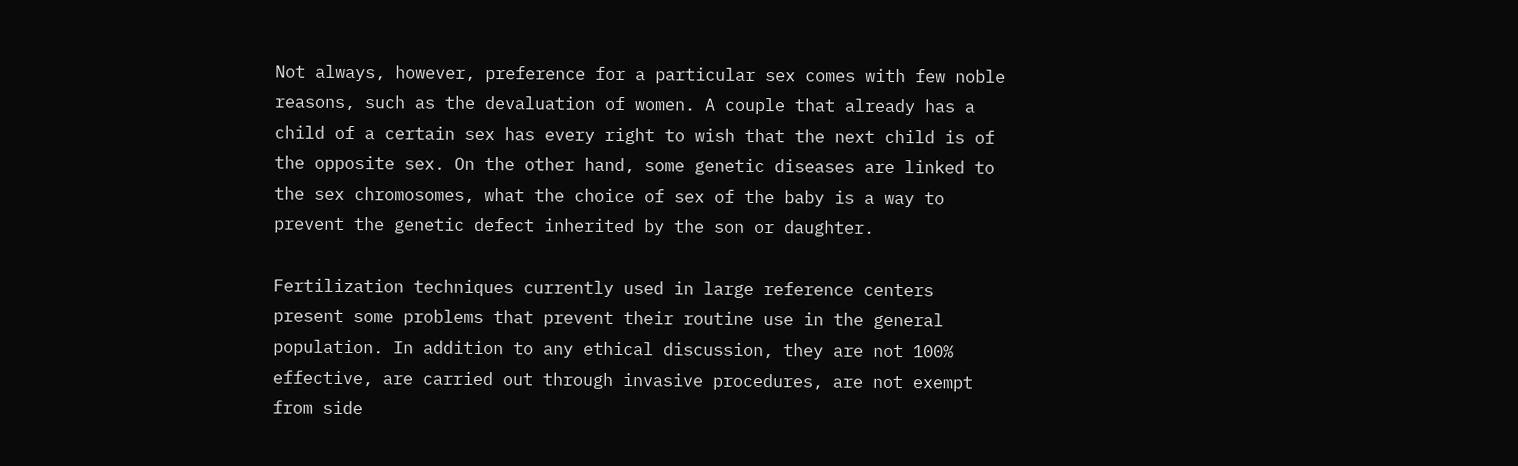Not always, however, preference for a particular sex comes with few noble reasons, such as the devaluation of women. A couple that already has a child of a certain sex has every right to wish that the next child is of the opposite sex. On the other hand, some genetic diseases are linked to the sex chromosomes, what the choice of sex of the baby is a way to prevent the genetic defect inherited by the son or daughter.

Fertilization techniques currently used in large reference centers present some problems that prevent their routine use in the general population. In addition to any ethical discussion, they are not 100% effective, are carried out through invasive procedures, are not exempt from side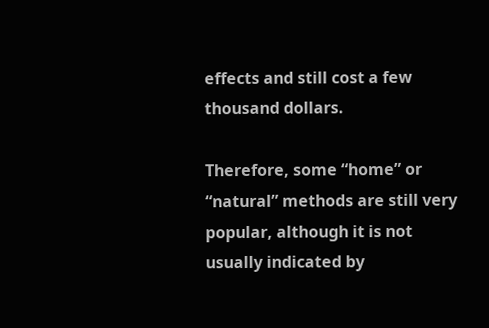effects and still cost a few thousand dollars.

Therefore, some “home” or “natural” methods are still very popular, although it is not usually indicated by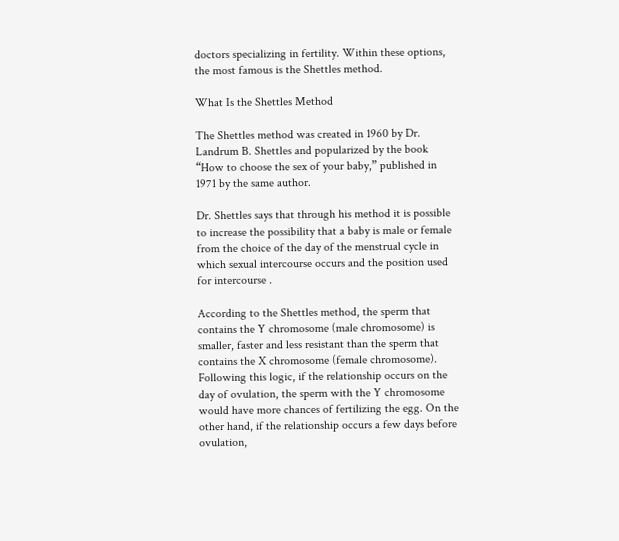doctors specializing in fertility. Within these options, the most famous is the Shettles method.

What Is the Shettles Method

The Shettles method was created in 1960 by Dr. Landrum B. Shettles and popularized by the book “How to choose the sex of your baby,” published in 1971 by the same author.

Dr. Shettles says that through his method it is possible to increase the possibility that a baby is male or female from the choice of the day of the menstrual cycle in which sexual intercourse occurs and the position used for intercourse .

According to the Shettles method, the sperm that contains the Y chromosome (male chromosome) is smaller, faster and less resistant than the sperm that contains the X chromosome (female chromosome). Following this logic, if the relationship occurs on the day of ovulation, the sperm with the Y chromosome would have more chances of fertilizing the egg. On the other hand, if the relationship occurs a few days before ovulation,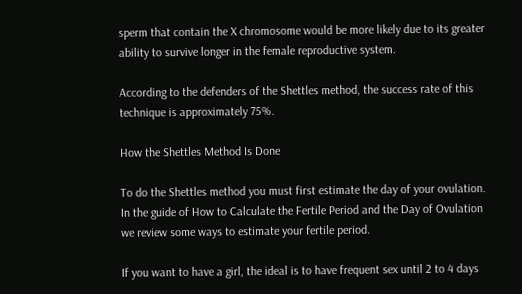sperm that contain the X chromosome would be more likely due to its greater ability to survive longer in the female reproductive system.

According to the defenders of the Shettles method, the success rate of this technique is approximately 75%.

How the Shettles Method Is Done

To do the Shettles method you must first estimate the day of your ovulation. In the guide of How to Calculate the Fertile Period and the Day of Ovulation we review some ways to estimate your fertile period.

If you want to have a girl, the ideal is to have frequent sex until 2 to 4 days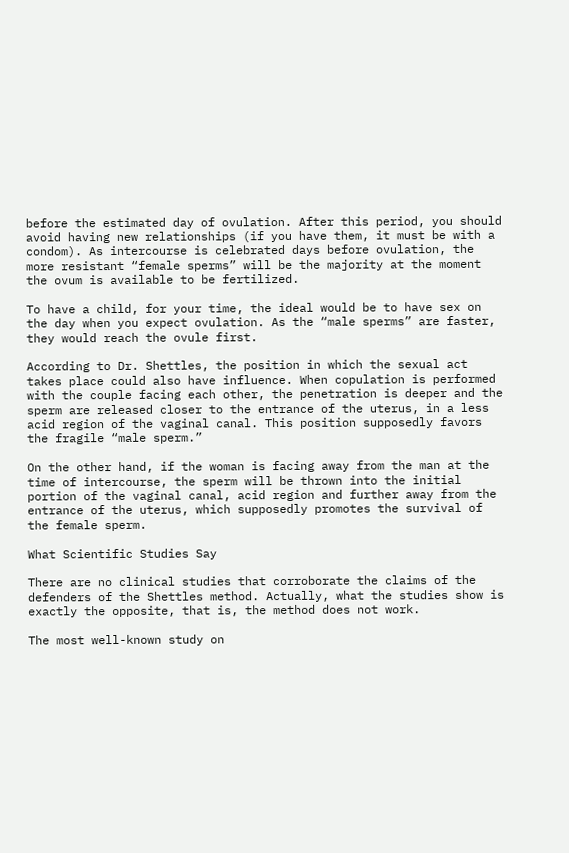before the estimated day of ovulation. After this period, you should avoid having new relationships (if you have them, it must be with a condom). As intercourse is celebrated days before ovulation, the more resistant “female sperms” will be the majority at the moment the ovum is available to be fertilized.

To have a child, for your time, the ideal would be to have sex on the day when you expect ovulation. As the “male sperms” are faster, they would reach the ovule first.

According to Dr. Shettles, the position in which the sexual act takes place could also have influence. When copulation is performed with the couple facing each other, the penetration is deeper and the sperm are released closer to the entrance of the uterus, in a less acid region of the vaginal canal. This position supposedly favors the fragile “male sperm.”

On the other hand, if the woman is facing away from the man at the time of intercourse, the sperm will be thrown into the initial portion of the vaginal canal, acid region and further away from the entrance of the uterus, which supposedly promotes the survival of the female sperm.

What Scientific Studies Say

There are no clinical studies that corroborate the claims of the defenders of the Shettles method. Actually, what the studies show is exactly the opposite, that is, the method does not work.

The most well-known study on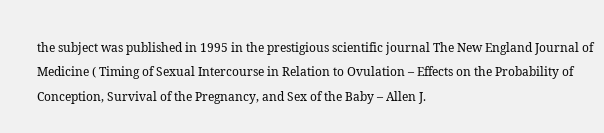the subject was published in 1995 in the prestigious scientific journal The New England Journal of Medicine ( Timing of Sexual Intercourse in Relation to Ovulation – Effects on the Probability of Conception, Survival of the Pregnancy, and Sex of the Baby – Allen J.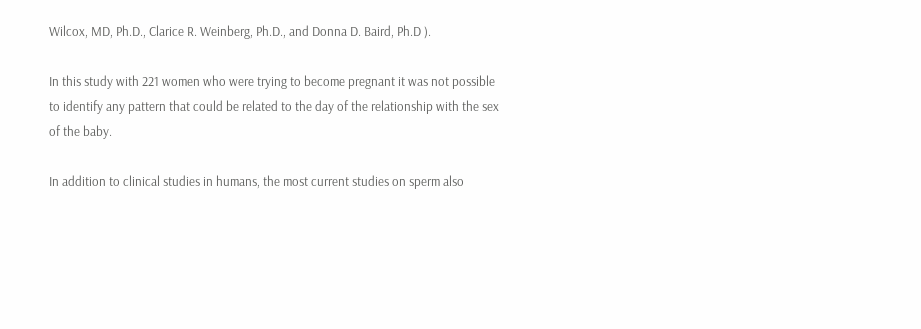Wilcox, MD, Ph.D., Clarice R. Weinberg, Ph.D., and Donna D. Baird, Ph.D ).

In this study with 221 women who were trying to become pregnant it was not possible to identify any pattern that could be related to the day of the relationship with the sex of the baby.

In addition to clinical studies in humans, the most current studies on sperm also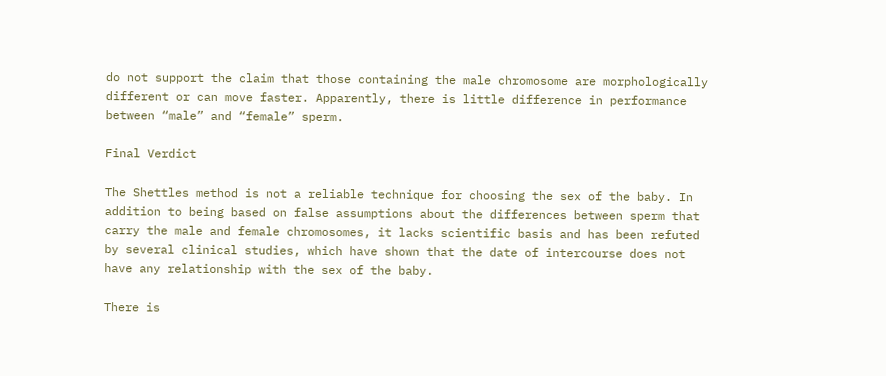do not support the claim that those containing the male chromosome are morphologically different or can move faster. Apparently, there is little difference in performance between “male” and “female” sperm.

Final Verdict

The Shettles method is not a reliable technique for choosing the sex of the baby. In addition to being based on false assumptions about the differences between sperm that carry the male and female chromosomes, it lacks scientific basis and has been refuted by several clinical studies, which have shown that the date of intercourse does not have any relationship with the sex of the baby.

There is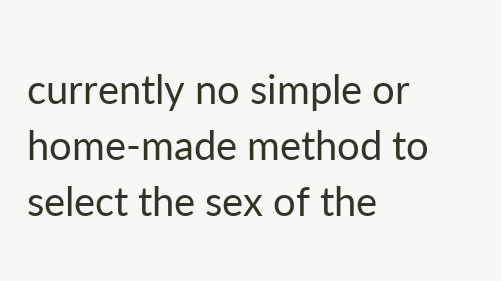currently no simple or home-made method to select the sex of the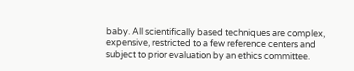baby. All scientifically based techniques are complex, expensive, restricted to a few reference centers and subject to prior evaluation by an ethics committee.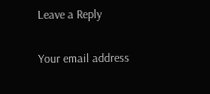Leave a Reply

Your email address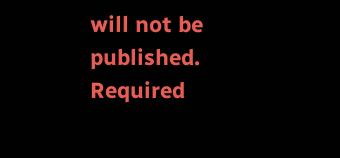will not be published. Required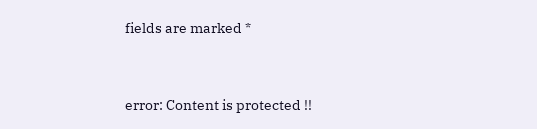fields are marked *


error: Content is protected !!